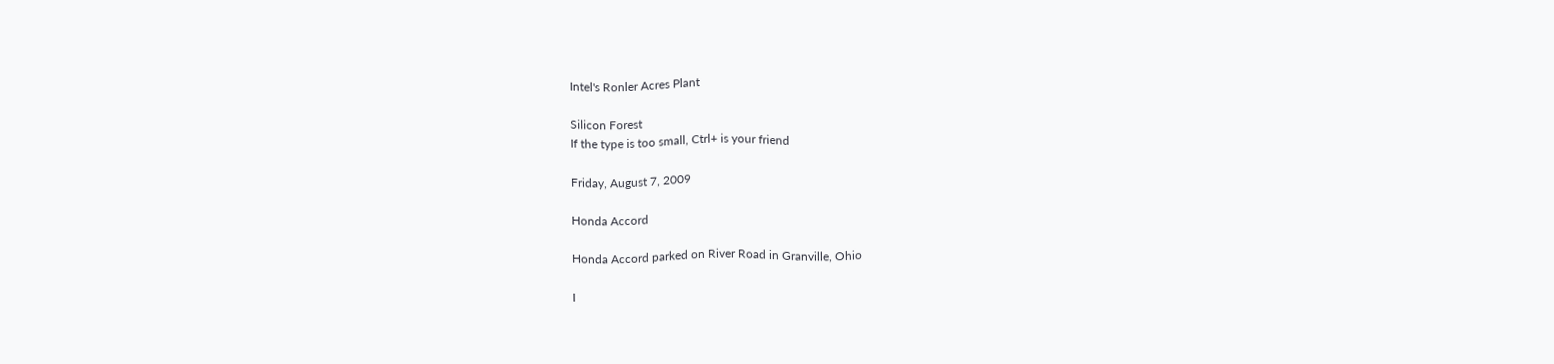Intel's Ronler Acres Plant

Silicon Forest
If the type is too small, Ctrl+ is your friend

Friday, August 7, 2009

Honda Accord

Honda Accord parked on River Road in Granville, Ohio

I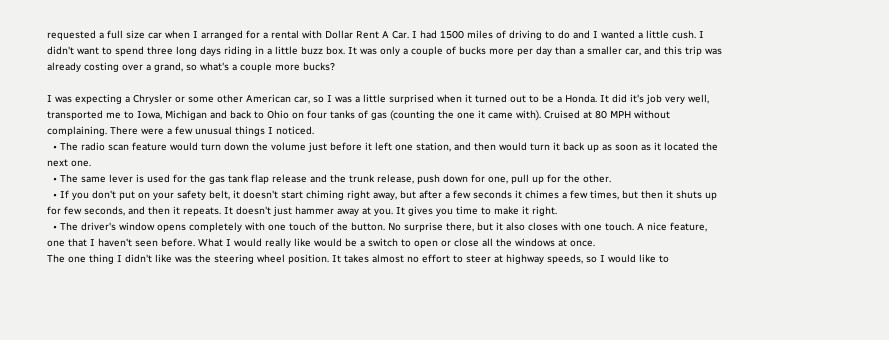requested a full size car when I arranged for a rental with Dollar Rent A Car. I had 1500 miles of driving to do and I wanted a little cush. I didn't want to spend three long days riding in a little buzz box. It was only a couple of bucks more per day than a smaller car, and this trip was already costing over a grand, so what's a couple more bucks?

I was expecting a Chrysler or some other American car, so I was a little surprised when it turned out to be a Honda. It did it's job very well, transported me to Iowa, Michigan and back to Ohio on four tanks of gas (counting the one it came with). Cruised at 80 MPH without complaining. There were a few unusual things I noticed.
  • The radio scan feature would turn down the volume just before it left one station, and then would turn it back up as soon as it located the next one.
  • The same lever is used for the gas tank flap release and the trunk release, push down for one, pull up for the other.
  • If you don't put on your safety belt, it doesn't start chiming right away, but after a few seconds it chimes a few times, but then it shuts up for few seconds, and then it repeats. It doesn't just hammer away at you. It gives you time to make it right.
  • The driver's window opens completely with one touch of the button. No surprise there, but it also closes with one touch. A nice feature, one that I haven't seen before. What I would really like would be a switch to open or close all the windows at once.
The one thing I didn't like was the steering wheel position. It takes almost no effort to steer at highway speeds, so I would like to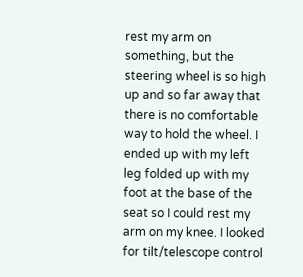rest my arm on something, but the steering wheel is so high up and so far away that there is no comfortable way to hold the wheel. I ended up with my left leg folded up with my foot at the base of the seat so I could rest my arm on my knee. I looked for tilt/telescope control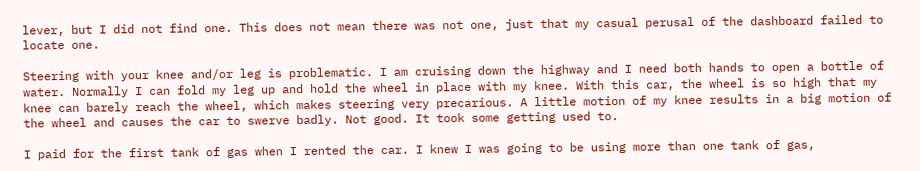lever, but I did not find one. This does not mean there was not one, just that my casual perusal of the dashboard failed to locate one.

Steering with your knee and/or leg is problematic. I am cruising down the highway and I need both hands to open a bottle of water. Normally I can fold my leg up and hold the wheel in place with my knee. With this car, the wheel is so high that my knee can barely reach the wheel, which makes steering very precarious. A little motion of my knee results in a big motion of the wheel and causes the car to swerve badly. Not good. It took some getting used to.

I paid for the first tank of gas when I rented the car. I knew I was going to be using more than one tank of gas,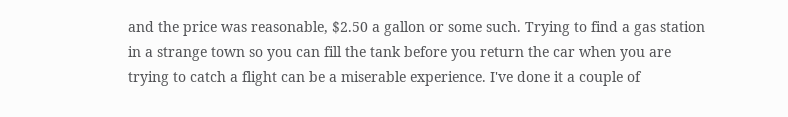and the price was reasonable, $2.50 a gallon or some such. Trying to find a gas station in a strange town so you can fill the tank before you return the car when you are trying to catch a flight can be a miserable experience. I've done it a couple of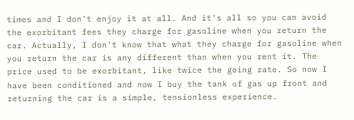times and I don't enjoy it at all. And it's all so you can avoid the exorbitant fees they charge for gasoline when you return the car. Actually, I don't know that what they charge for gasoline when you return the car is any different than when you rent it. The price used to be exorbitant, like twice the going rate. So now I have been conditioned and now I buy the tank of gas up front and returning the car is a simple, tensionless experience.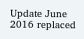Update June 2016 replaced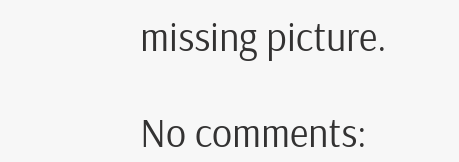missing picture.

No comments: